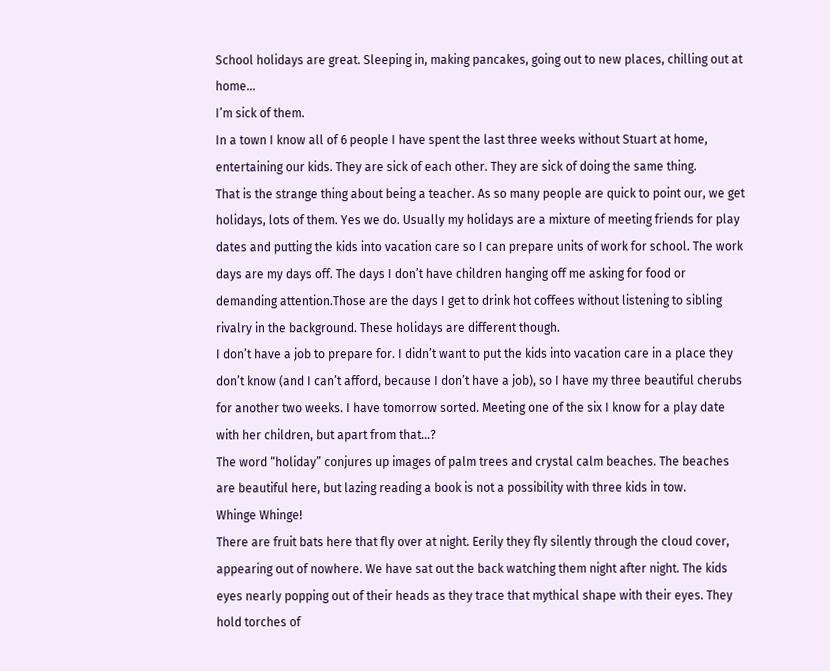School holidays are great. Sleeping in, making pancakes, going out to new places, chilling out at home…
I’m sick of them.
In a town I know all of 6 people I have spent the last three weeks without Stuart at home, entertaining our kids. They are sick of each other. They are sick of doing the same thing.
That is the strange thing about being a teacher. As so many people are quick to point our, we get holidays, lots of them. Yes we do. Usually my holidays are a mixture of meeting friends for play dates and putting the kids into vacation care so I can prepare units of work for school. The work days are my days off. The days I don’t have children hanging off me asking for food or demanding attention.Those are the days I get to drink hot coffees without listening to sibling rivalry in the background. These holidays are different though.
I don’t have a job to prepare for. I didn’t want to put the kids into vacation care in a place they don’t know (and I can’t afford, because I don’t have a job), so I have my three beautiful cherubs for another two weeks. I have tomorrow sorted. Meeting one of the six I know for a play date with her children, but apart from that…?
The word “holiday” conjures up images of palm trees and crystal calm beaches. The beaches are beautiful here, but lazing reading a book is not a possibility with three kids in tow.
Whinge Whinge!
There are fruit bats here that fly over at night. Eerily they fly silently through the cloud cover, appearing out of nowhere. We have sat out the back watching them night after night. The kids eyes nearly popping out of their heads as they trace that mythical shape with their eyes. They hold torches of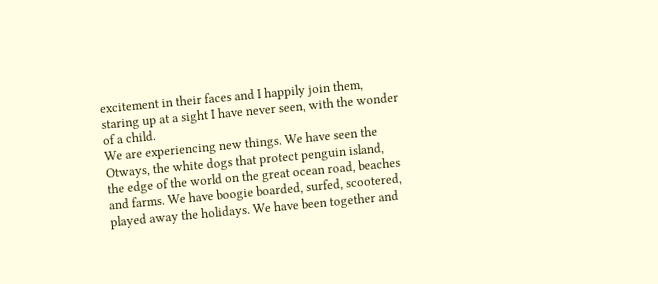excitement in their faces and I happily join them, staring up at a sight I have never seen, with the wonder of a child.
We are experiencing new things. We have seen the Otways, the white dogs that protect penguin island, the edge of the world on the great ocean road, beaches and farms. We have boogie boarded, surfed, scootered, played away the holidays. We have been together and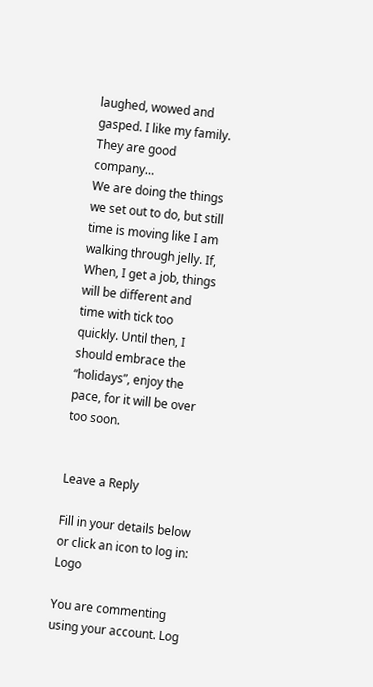laughed, wowed and gasped. I like my family. They are good company…
We are doing the things we set out to do, but still time is moving like I am walking through jelly. If, When, I get a job, things will be different and time with tick too quickly. Until then, I should embrace the “holidays”, enjoy the pace, for it will be over too soon.


Leave a Reply

Fill in your details below or click an icon to log in: Logo

You are commenting using your account. Log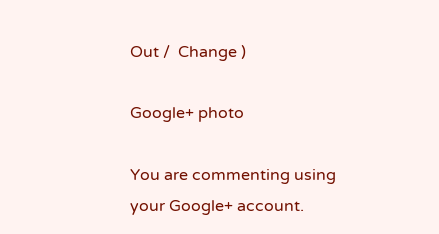Out /  Change )

Google+ photo

You are commenting using your Google+ account.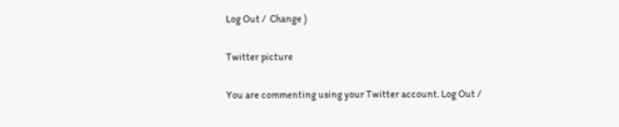Log Out /  Change )

Twitter picture

You are commenting using your Twitter account. Log Out /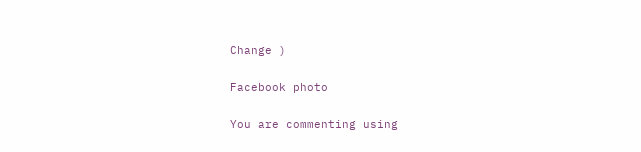Change )

Facebook photo

You are commenting using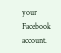your Facebook account.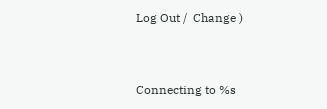Log Out /  Change )


Connecting to %s